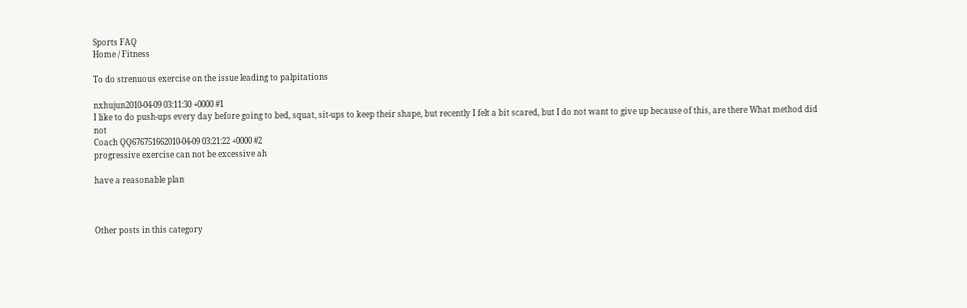Sports FAQ
Home / Fitness

To do strenuous exercise on the issue leading to palpitations

nxhujun2010-04-09 03:11:30 +0000 #1
I like to do push-ups every day before going to bed, squat, sit-ups to keep their shape, but recently I felt a bit scared, but I do not want to give up because of this, are there What method did not
Coach QQ676751662010-04-09 03:21:22 +0000 #2
progressive exercise can not be excessive ah

have a reasonable plan



Other posts in this category